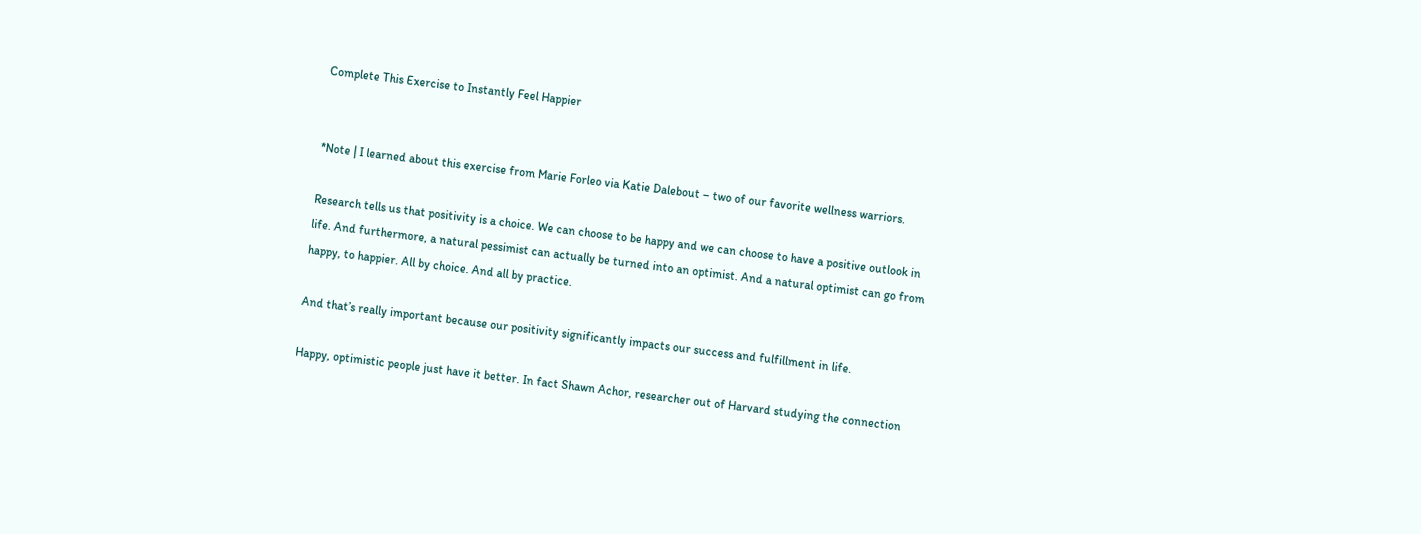Complete This Exercise to Instantly Feel Happier


*Note | I learned about this exercise from Marie Forleo via Katie Dalebout – two of our favorite wellness warriors.

Research tells us that positivity is a choice. We can choose to be happy and we can choose to have a positive outlook in life. And furthermore, a natural pessimist can actually be turned into an optimist. And a natural optimist can go from happy, to happier. All by choice. And all by practice.

And that’s really important because our positivity significantly impacts our success and fulfillment in life.

Happy, optimistic people just have it better. In fact Shawn Achor, researcher out of Harvard studying the connection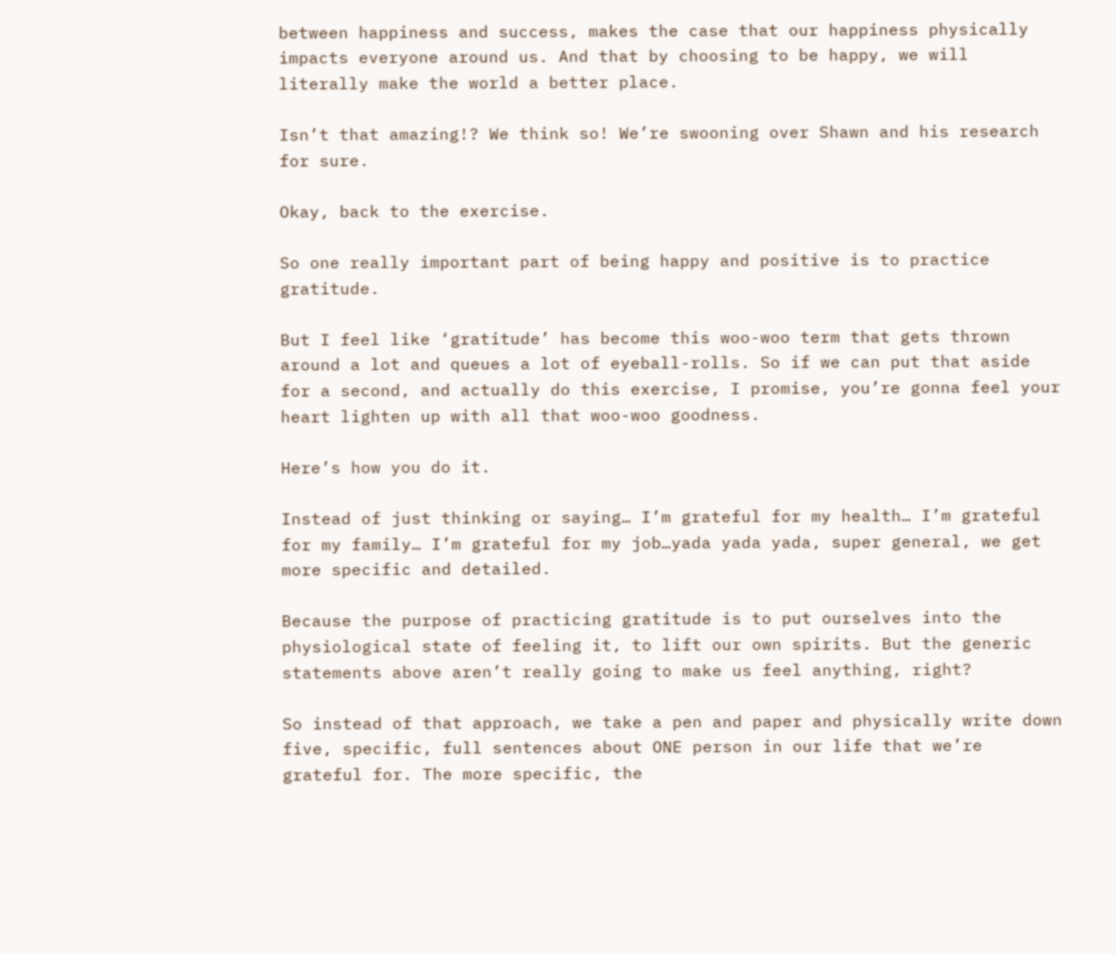between happiness and success, makes the case that our happiness physically impacts everyone around us. And that by choosing to be happy, we will literally make the world a better place.

Isn’t that amazing!? We think so! We’re swooning over Shawn and his research for sure.

Okay, back to the exercise.

So one really important part of being happy and positive is to practice gratitude.

But I feel like ‘gratitude’ has become this woo-woo term that gets thrown around a lot and queues a lot of eyeball-rolls. So if we can put that aside for a second, and actually do this exercise, I promise, you’re gonna feel your heart lighten up with all that woo-woo goodness.

Here’s how you do it.

Instead of just thinking or saying… I’m grateful for my health… I’m grateful for my family… I’m grateful for my job…yada yada yada, super general, we get more specific and detailed.

Because the purpose of practicing gratitude is to put ourselves into the physiological state of feeling it, to lift our own spirits. But the generic statements above aren’t really going to make us feel anything, right?

So instead of that approach, we take a pen and paper and physically write down five, specific, full sentences about ONE person in our life that we’re grateful for. The more specific, the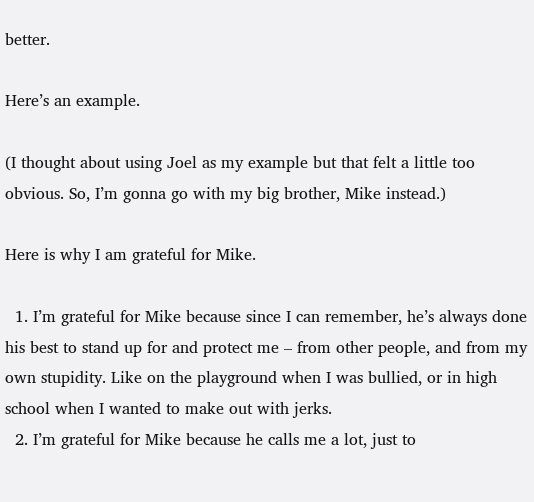better.

Here’s an example.

(I thought about using Joel as my example but that felt a little too obvious. So, I’m gonna go with my big brother, Mike instead.)

Here is why I am grateful for Mike.

  1. I’m grateful for Mike because since I can remember, he’s always done his best to stand up for and protect me – from other people, and from my own stupidity. Like on the playground when I was bullied, or in high school when I wanted to make out with jerks.
  2. I’m grateful for Mike because he calls me a lot, just to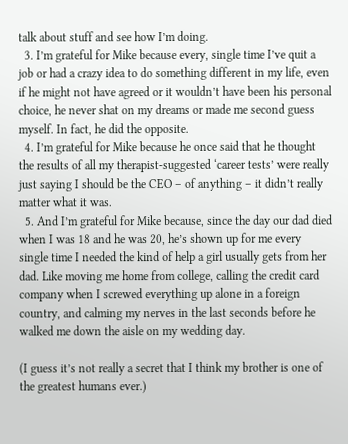talk about stuff and see how I’m doing.
  3. I’m grateful for Mike because every, single time I’ve quit a job or had a crazy idea to do something different in my life, even if he might not have agreed or it wouldn’t have been his personal choice, he never shat on my dreams or made me second guess myself. In fact, he did the opposite.
  4. I’m grateful for Mike because he once said that he thought the results of all my therapist-suggested ‘career tests’ were really just saying I should be the CEO – of anything – it didn’t really matter what it was.
  5. And I’m grateful for Mike because, since the day our dad died when I was 18 and he was 20, he’s shown up for me every single time I needed the kind of help a girl usually gets from her dad. Like moving me home from college, calling the credit card company when I screwed everything up alone in a foreign country, and calming my nerves in the last seconds before he walked me down the aisle on my wedding day.

(I guess it’s not really a secret that I think my brother is one of the greatest humans ever.)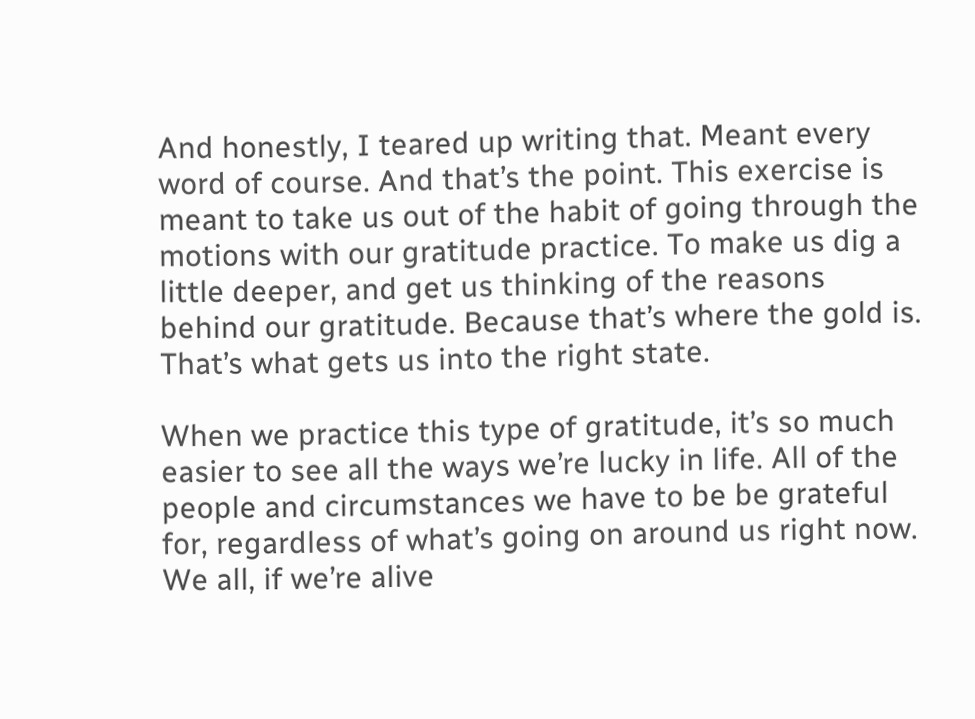And honestly, I teared up writing that. Meant every word of course. And that’s the point. This exercise is meant to take us out of the habit of going through the motions with our gratitude practice. To make us dig a little deeper, and get us thinking of the reasons behind our gratitude. Because that’s where the gold is. That’s what gets us into the right state.

When we practice this type of gratitude, it’s so much easier to see all the ways we’re lucky in life. All of the people and circumstances we have to be be grateful for, regardless of what’s going on around us right now. We all, if we’re alive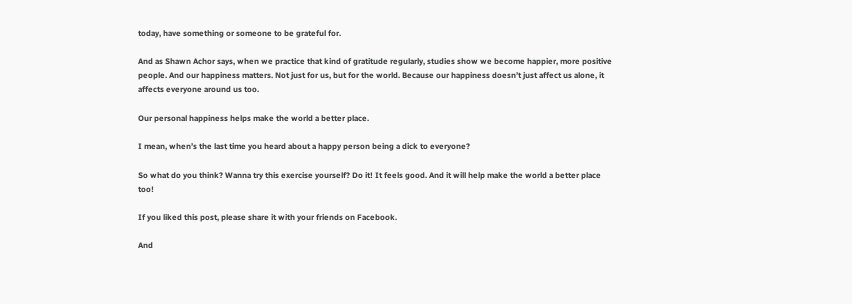today, have something or someone to be grateful for.

And as Shawn Achor says, when we practice that kind of gratitude regularly, studies show we become happier, more positive people. And our happiness matters. Not just for us, but for the world. Because our happiness doesn’t just affect us alone, it affects everyone around us too.

Our personal happiness helps make the world a better place.

I mean, when’s the last time you heard about a happy person being a dick to everyone?

So what do you think? Wanna try this exercise yourself? Do it! It feels good. And it will help make the world a better place too!

If you liked this post, please share it with your friends on Facebook.

And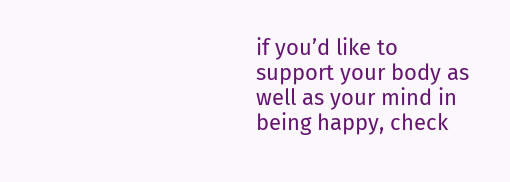if you’d like to support your body as well as your mind in being happy, check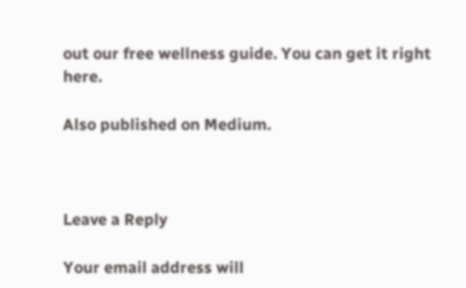out our free wellness guide. You can get it right here.

Also published on Medium.



Leave a Reply

Your email address will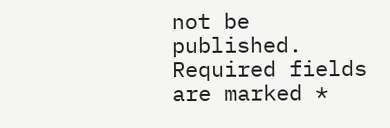not be published. Required fields are marked *